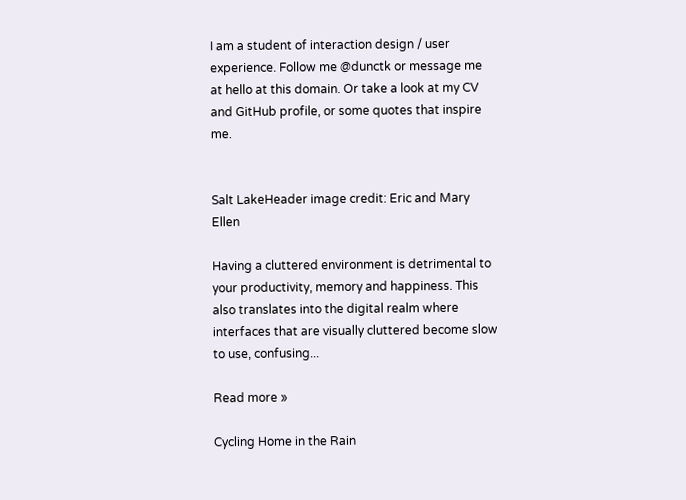I am a student of interaction design / user experience. Follow me @dunctk or message me at hello at this domain. Or take a look at my CV and GitHub profile, or some quotes that inspire me.


Salt LakeHeader image credit: Eric and Mary Ellen

Having a cluttered environment is detrimental to your productivity, memory and happiness. This also translates into the digital realm where interfaces that are visually cluttered become slow to use, confusing...

Read more »

Cycling Home in the Rain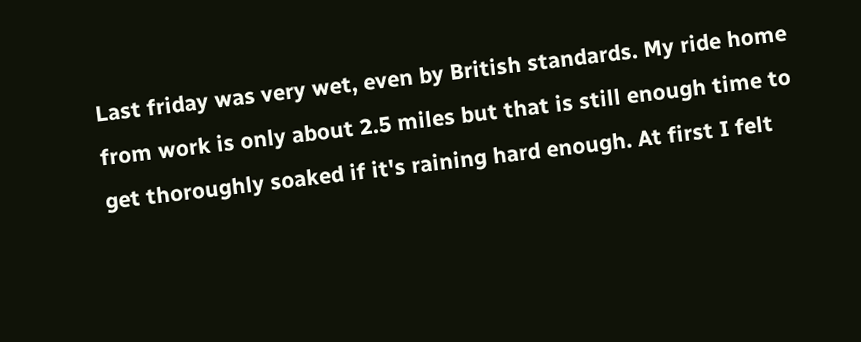Last friday was very wet, even by British standards. My ride home from work is only about 2.5 miles but that is still enough time to get thoroughly soaked if it's raining hard enough. At first I felt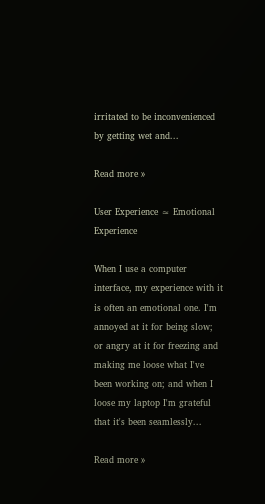irritated to be inconvenienced by getting wet and...

Read more »

User Experience ≈ Emotional Experience

When I use a computer interface, my experience with it is often an emotional one. I'm annoyed at it for being slow; or angry at it for freezing and making me loose what I've been working on; and when I loose my laptop I'm grateful that it's been seamlessly...

Read more »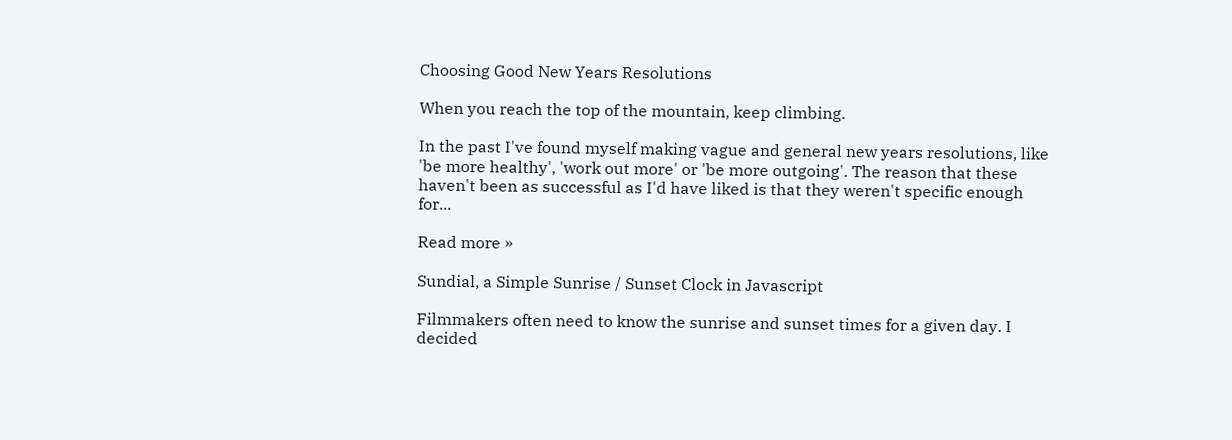Choosing Good New Years Resolutions

When you reach the top of the mountain, keep climbing.

In the past I've found myself making vague and general new years resolutions, like 'be more healthy', 'work out more' or 'be more outgoing'. The reason that these haven't been as successful as I'd have liked is that they weren't specific enough for...

Read more »

Sundial, a Simple Sunrise / Sunset Clock in Javascript

Filmmakers often need to know the sunrise and sunset times for a given day. I decided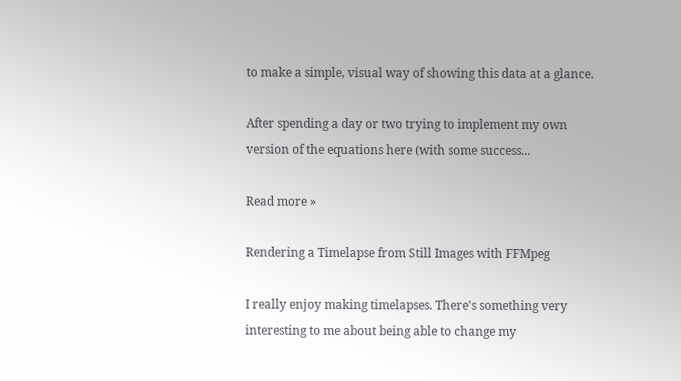to make a simple, visual way of showing this data at a glance.

After spending a day or two trying to implement my own version of the equations here (with some success...

Read more »

Rendering a Timelapse from Still Images with FFMpeg

I really enjoy making timelapses. There's something very interesting to me about being able to change my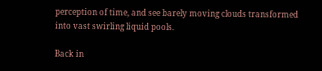perception of time, and see barely moving clouds transformed into vast swirling liquid pools.

Back in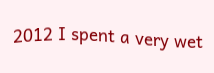2012 I spent a very wet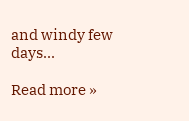and windy few days...

Read more »